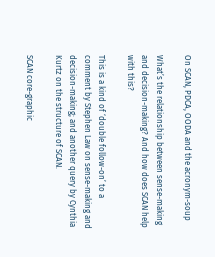On SCAN, PDCA, OODA and the acronym-soup

What’s the relationship between sense-making and decision-making? And how does SCAN help with this?

This is a kind of ‘double follow-on’ to a comment by Stephen Law on sense-making and decision-making; and another query by Cynthia Kurtz on the structure of SCAN.

SCAN core-graphic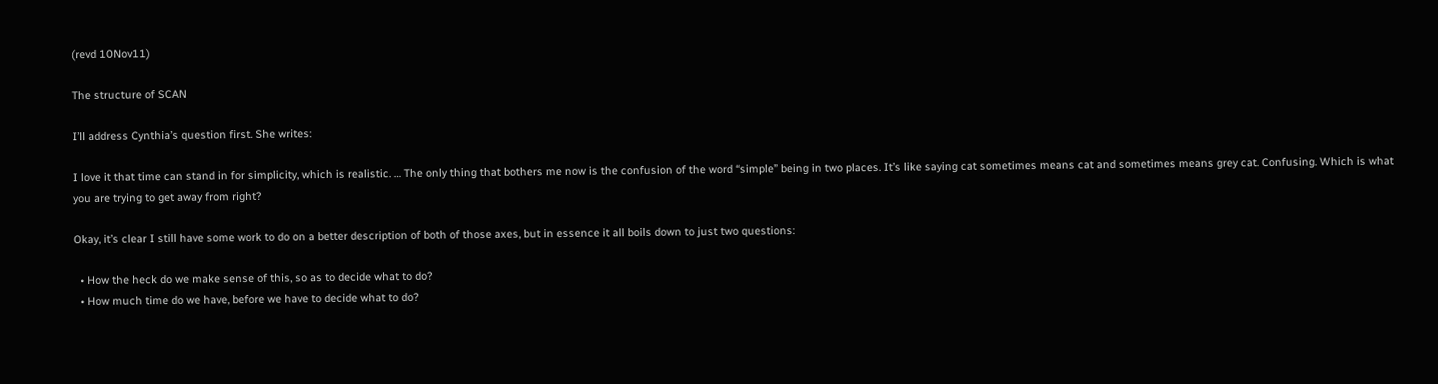(revd 10Nov11)

The structure of SCAN

I’ll address Cynthia’s question first. She writes:

I love it that time can stand in for simplicity, which is realistic. … The only thing that bothers me now is the confusion of the word “simple” being in two places. It’s like saying cat sometimes means cat and sometimes means grey cat. Confusing. Which is what you are trying to get away from right?

Okay, it’s clear I still have some work to do on a better description of both of those axes, but in essence it all boils down to just two questions:

  • How the heck do we make sense of this, so as to decide what to do?
  • How much time do we have, before we have to decide what to do?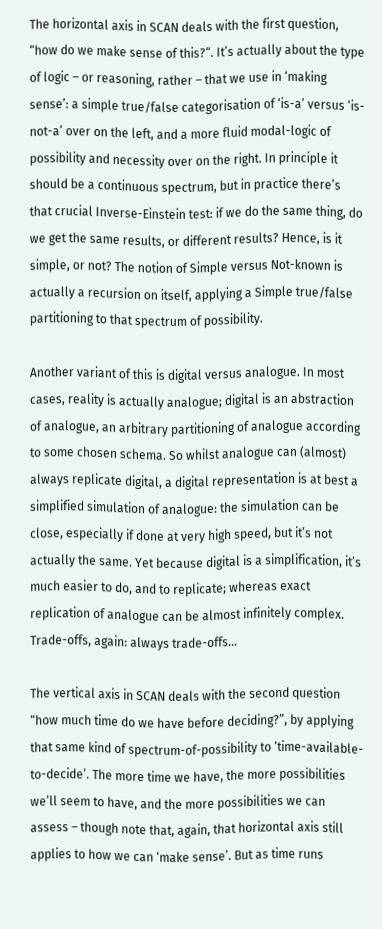The horizontal axis in SCAN deals with the first question, “how do we make sense of this?“. It’s actually about the type of logic – or reasoning, rather – that we use in ‘making sense’: a simple true/false categorisation of ‘is-a’ versus ‘is-not-a’ over on the left, and a more fluid modal-logic of possibility and necessity over on the right. In principle it should be a continuous spectrum, but in practice there’s that crucial Inverse-Einstein test: if we do the same thing, do we get the same results, or different results? Hence, is it simple, or not? The notion of Simple versus Not-known is actually a recursion on itself, applying a Simple true/false partitioning to that spectrum of possibility.

Another variant of this is digital versus analogue. In most cases, reality is actually analogue; digital is an abstraction of analogue, an arbitrary partitioning of analogue according to some chosen schema. So whilst analogue can (almost) always replicate digital, a digital representation is at best a simplified simulation of analogue: the simulation can be close, especially if done at very high speed, but it’s not actually the same. Yet because digital is a simplification, it’s much easier to do, and to replicate; whereas exact replication of analogue can be almost infinitely complex. Trade-offs, again: always trade-offs…

The vertical axis in SCAN deals with the second question “how much time do we have before deciding?”, by applying that same kind of spectrum-of-possibility to ‘time-available-to-decide’. The more time we have, the more possibilities we’ll seem to have, and the more possibilities we can assess – though note that, again, that horizontal axis still applies to how we can ‘make sense’. But as time runs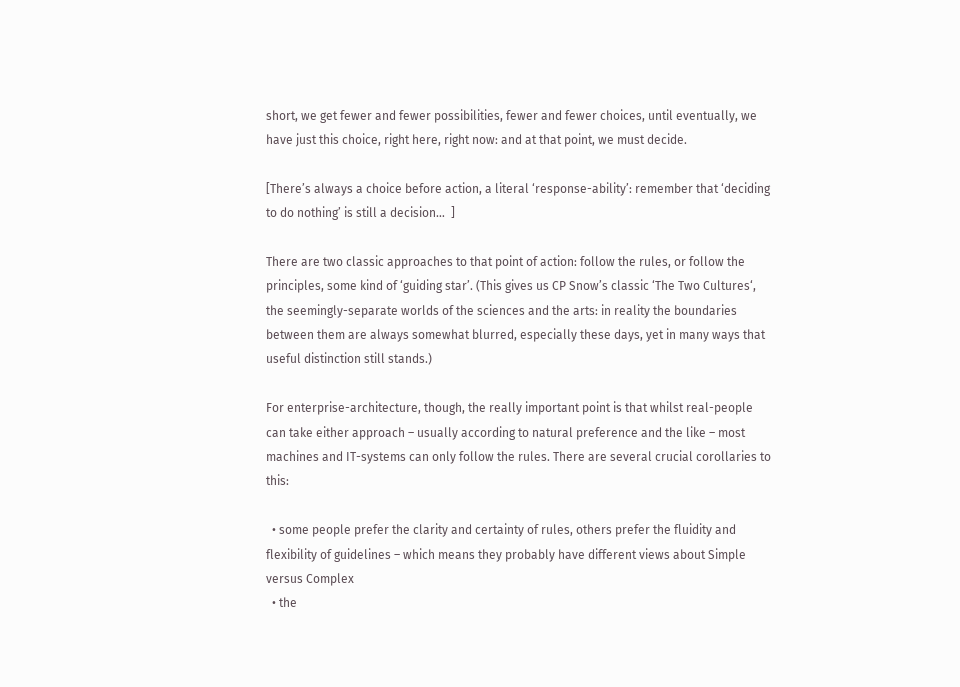short, we get fewer and fewer possibilities, fewer and fewer choices, until eventually, we have just this choice, right here, right now: and at that point, we must decide.

[There’s always a choice before action, a literal ‘response-ability’: remember that ‘deciding to do nothing’ is still a decision…  ]

There are two classic approaches to that point of action: follow the rules, or follow the principles, some kind of ‘guiding star’. (This gives us CP Snow’s classic ‘The Two Cultures‘, the seemingly-separate worlds of the sciences and the arts: in reality the boundaries between them are always somewhat blurred, especially these days, yet in many ways that useful distinction still stands.)

For enterprise-architecture, though, the really important point is that whilst real-people can take either approach – usually according to natural preference and the like – most machines and IT-systems can only follow the rules. There are several crucial corollaries to this:

  • some people prefer the clarity and certainty of rules, others prefer the fluidity and flexibility of guidelines – which means they probably have different views about Simple versus Complex
  • the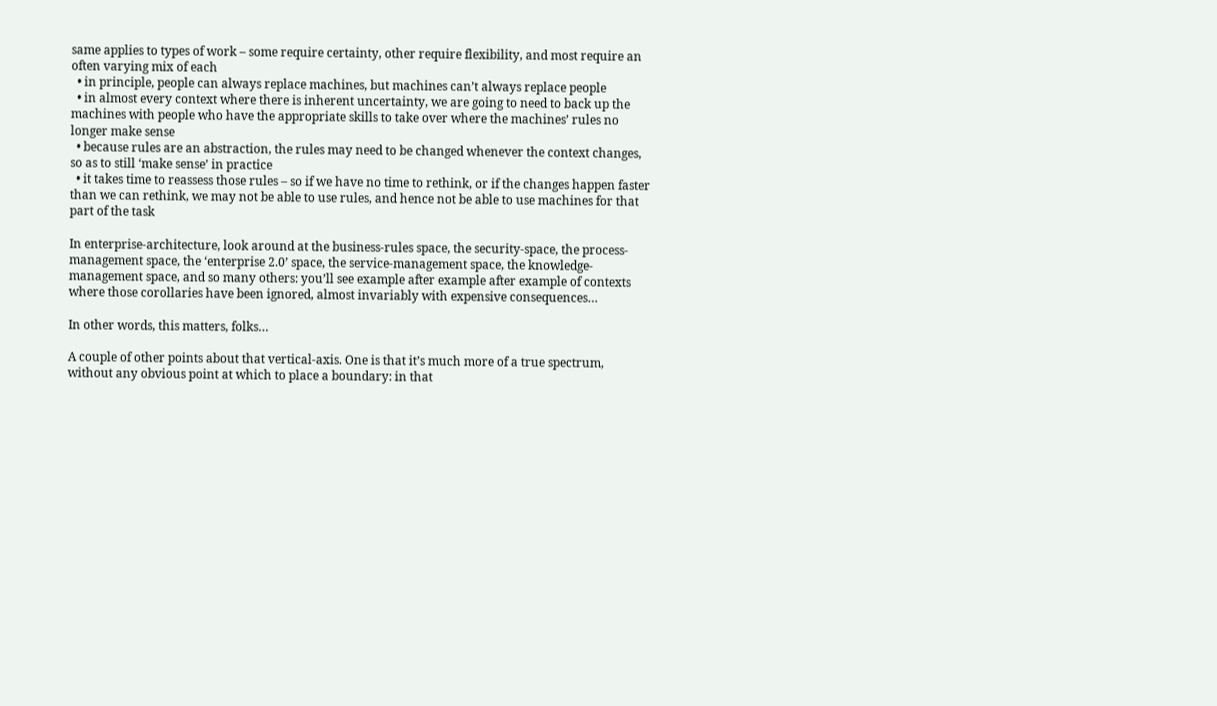same applies to types of work – some require certainty, other require flexibility, and most require an often varying mix of each
  • in principle, people can always replace machines, but machines can’t always replace people
  • in almost every context where there is inherent uncertainty, we are going to need to back up the machines with people who have the appropriate skills to take over where the machines’ rules no longer make sense
  • because rules are an abstraction, the rules may need to be changed whenever the context changes, so as to still ‘make sense’ in practice
  • it takes time to reassess those rules – so if we have no time to rethink, or if the changes happen faster than we can rethink, we may not be able to use rules, and hence not be able to use machines for that part of the task

In enterprise-architecture, look around at the business-rules space, the security-space, the process-management space, the ‘enterprise 2.0’ space, the service-management space, the knowledge-management space, and so many others: you’ll see example after example after example of contexts where those corollaries have been ignored, almost invariably with expensive consequences…

In other words, this matters, folks…

A couple of other points about that vertical-axis. One is that it’s much more of a true spectrum, without any obvious point at which to place a boundary: in that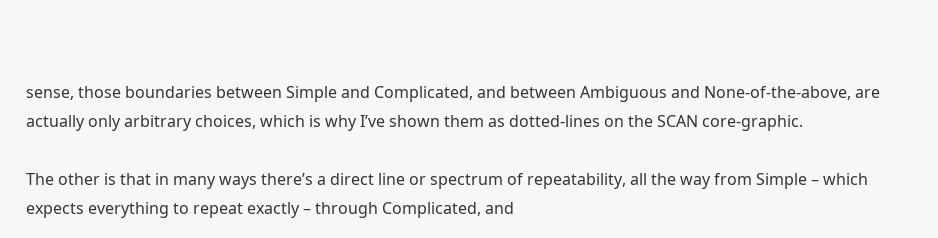sense, those boundaries between Simple and Complicated, and between Ambiguous and None-of-the-above, are actually only arbitrary choices, which is why I’ve shown them as dotted-lines on the SCAN core-graphic.

The other is that in many ways there’s a direct line or spectrum of repeatability, all the way from Simple – which expects everything to repeat exactly – through Complicated, and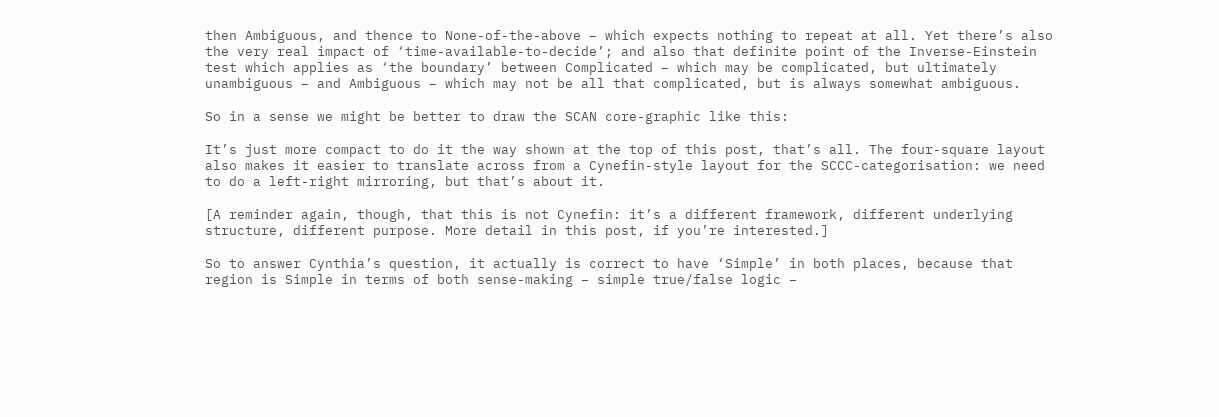then Ambiguous, and thence to None-of-the-above – which expects nothing to repeat at all. Yet there’s also the very real impact of ‘time-available-to-decide’; and also that definite point of the Inverse-Einstein test which applies as ‘the boundary’ between Complicated – which may be complicated, but ultimately unambiguous – and Ambiguous – which may not be all that complicated, but is always somewhat ambiguous.

So in a sense we might be better to draw the SCAN core-graphic like this:

It’s just more compact to do it the way shown at the top of this post, that’s all. The four-square layout also makes it easier to translate across from a Cynefin-style layout for the SCCC-categorisation: we need to do a left-right mirroring, but that’s about it.

[A reminder again, though, that this is not Cynefin: it’s a different framework, different underlying structure, different purpose. More detail in this post, if you’re interested.]

So to answer Cynthia’s question, it actually is correct to have ‘Simple’ in both places, because that region is Simple in terms of both sense-making – simple true/false logic –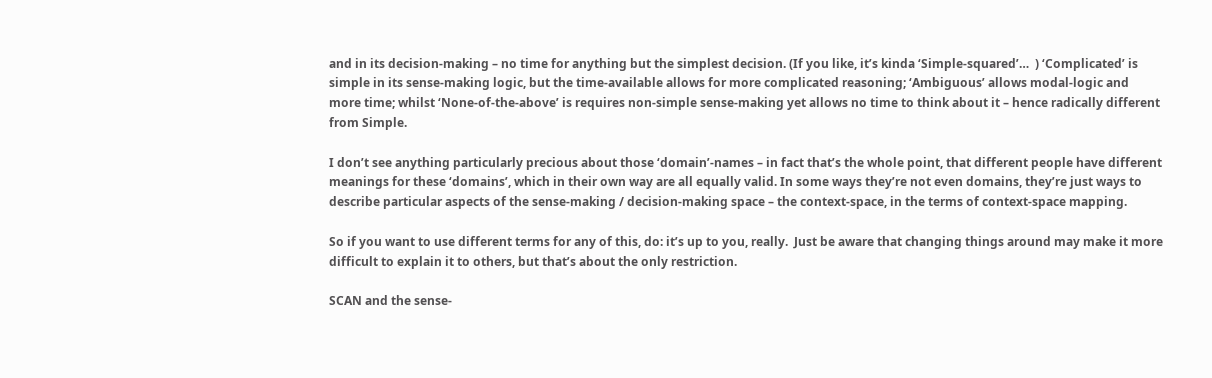and in its decision-making – no time for anything but the simplest decision. (If you like, it’s kinda ‘Simple-squared’…  ) ‘Complicated’ is simple in its sense-making logic, but the time-available allows for more complicated reasoning; ‘Ambiguous’ allows modal-logic and more time; whilst ‘None-of-the-above’ is requires non-simple sense-making yet allows no time to think about it – hence radically different from Simple.

I don’t see anything particularly precious about those ‘domain’-names – in fact that’s the whole point, that different people have different meanings for these ‘domains’, which in their own way are all equally valid. In some ways they’re not even domains, they’re just ways to describe particular aspects of the sense-making / decision-making space – the context-space, in the terms of context-space mapping.

So if you want to use different terms for any of this, do: it’s up to you, really.  Just be aware that changing things around may make it more difficult to explain it to others, but that’s about the only restriction.

SCAN and the sense-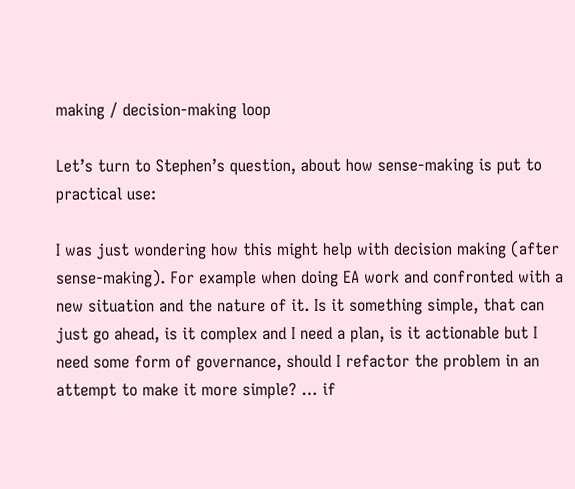making / decision-making loop

Let’s turn to Stephen’s question, about how sense-making is put to practical use:

I was just wondering how this might help with decision making (after sense-making). For example when doing EA work and confronted with a new situation and the nature of it. Is it something simple, that can just go ahead, is it complex and I need a plan, is it actionable but I need some form of governance, should I refactor the problem in an attempt to make it more simple? … if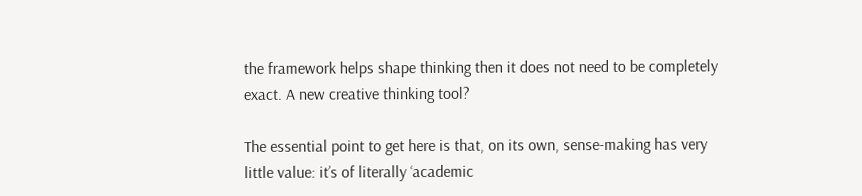the framework helps shape thinking then it does not need to be completely exact. A new creative thinking tool?

The essential point to get here is that, on its own, sense-making has very little value: it’s of literally ‘academic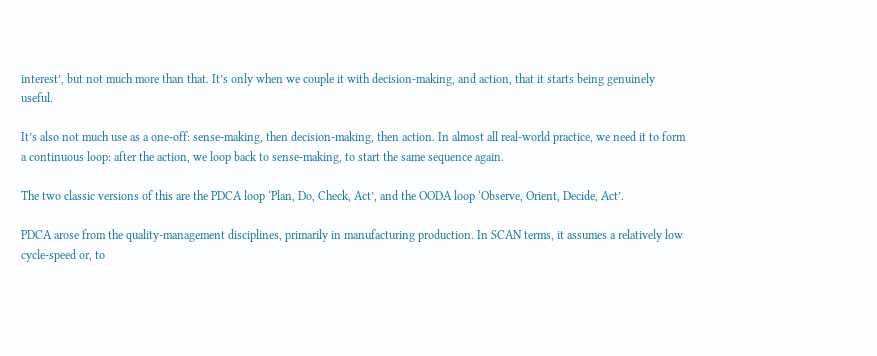interest’, but not much more than that. It’s only when we couple it with decision-making, and action, that it starts being genuinely useful.

It’s also not much use as a one-off: sense-making, then decision-making, then action. In almost all real-world practice, we need it to form a continuous loop: after the action, we loop back to sense-making, to start the same sequence again.

The two classic versions of this are the PDCA loop ‘Plan, Do, Check, Act’, and the OODA loop ‘Observe, Orient, Decide, Act’.

PDCA arose from the quality-management disciplines, primarily in manufacturing production. In SCAN terms, it assumes a relatively low cycle-speed or, to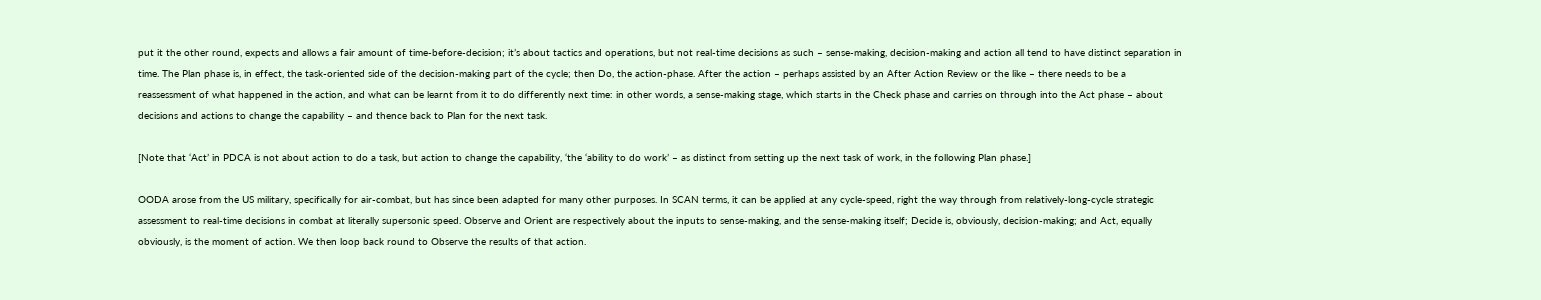put it the other round, expects and allows a fair amount of time-before-decision; it’s about tactics and operations, but not real-time decisions as such – sense-making, decision-making and action all tend to have distinct separation in time. The Plan phase is, in effect, the task-oriented side of the decision-making part of the cycle; then Do, the action-phase. After the action – perhaps assisted by an After Action Review or the like – there needs to be a reassessment of what happened in the action, and what can be learnt from it to do differently next time: in other words, a sense-making stage, which starts in the Check phase and carries on through into the Act phase – about decisions and actions to change the capability – and thence back to Plan for the next task.

[Note that ‘Act’ in PDCA is not about action to do a task, but action to change the capability, ‘the ‘ability to do work’ – as distinct from setting up the next task of work, in the following Plan phase.]

OODA arose from the US military, specifically for air-combat, but has since been adapted for many other purposes. In SCAN terms, it can be applied at any cycle-speed, right the way through from relatively-long-cycle strategic assessment to real-time decisions in combat at literally supersonic speed. Observe and Orient are respectively about the inputs to sense-making, and the sense-making itself; Decide is, obviously, decision-making; and Act, equally obviously, is the moment of action. We then loop back round to Observe the results of that action.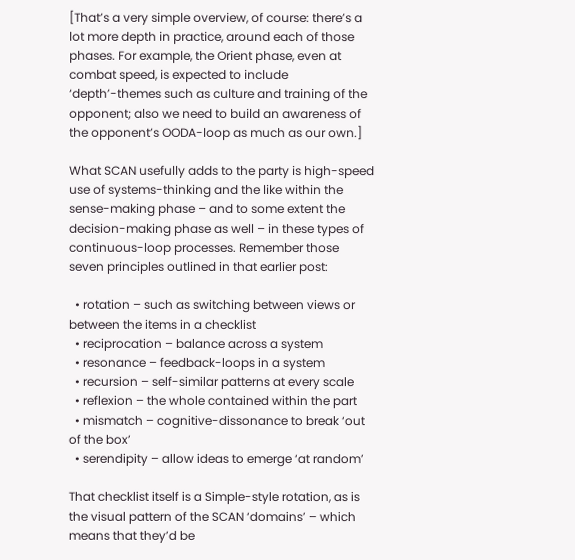[That’s a very simple overview, of course: there’s a lot more depth in practice, around each of those phases. For example, the Orient phase, even at combat speed, is expected to include ‘depth’-themes such as culture and training of the opponent; also we need to build an awareness of the opponent’s OODA-loop as much as our own.]

What SCAN usefully adds to the party is high-speed use of systems-thinking and the like within the sense-making phase – and to some extent the decision-making phase as well – in these types of continuous-loop processes. Remember those seven principles outlined in that earlier post:

  • rotation – such as switching between views or between the items in a checklist
  • reciprocation – balance across a system
  • resonance – feedback-loops in a system
  • recursion – self-similar patterns at every scale
  • reflexion – the whole contained within the part
  • mismatch – cognitive-dissonance to break ‘out of the box’
  • serendipity – allow ideas to emerge ‘at random’

That checklist itself is a Simple-style rotation, as is the visual pattern of the SCAN ‘domains’ – which means that they’d be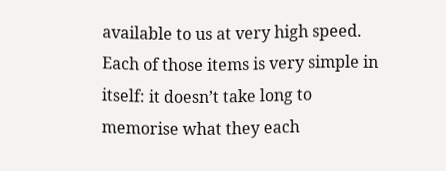available to us at very high speed. Each of those items is very simple in itself: it doesn’t take long to memorise what they each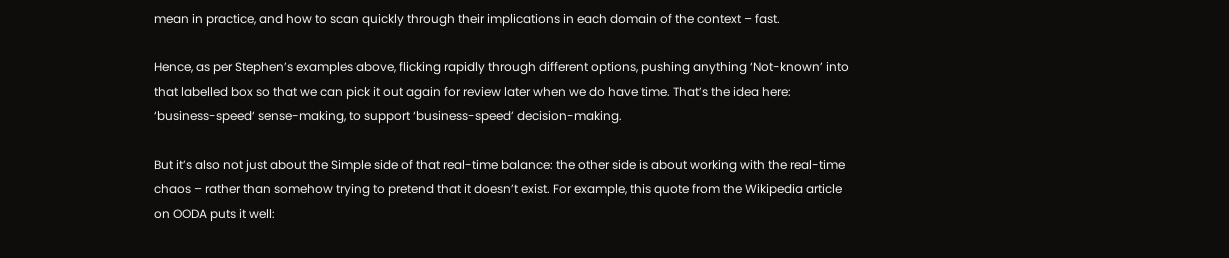mean in practice, and how to scan quickly through their implications in each domain of the context – fast.

Hence, as per Stephen’s examples above, flicking rapidly through different options, pushing anything ‘Not-known’ into that labelled box so that we can pick it out again for review later when we do have time. That’s the idea here: ‘business-speed‘ sense-making, to support ‘business-speed’ decision-making.

But it’s also not just about the Simple side of that real-time balance: the other side is about working with the real-time chaos – rather than somehow trying to pretend that it doesn’t exist. For example, this quote from the Wikipedia article on OODA puts it well: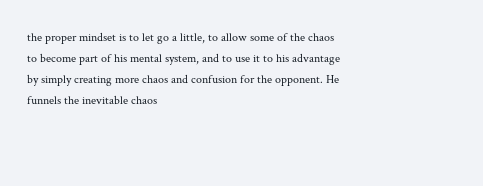the proper mindset is to let go a little, to allow some of the chaos to become part of his mental system, and to use it to his advantage by simply creating more chaos and confusion for the opponent. He funnels the inevitable chaos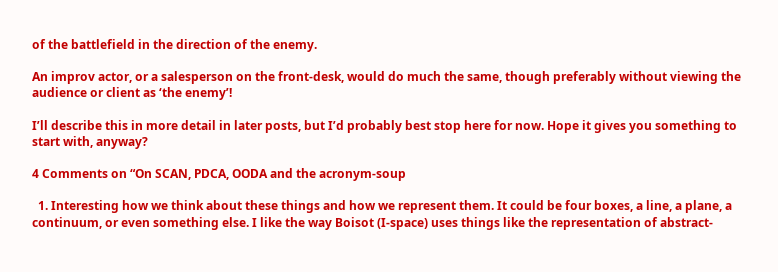of the battlefield in the direction of the enemy.

An improv actor, or a salesperson on the front-desk, would do much the same, though preferably without viewing the audience or client as ‘the enemy’!

I’ll describe this in more detail in later posts, but I’d probably best stop here for now. Hope it gives you something to start with, anyway?

4 Comments on “On SCAN, PDCA, OODA and the acronym-soup

  1. Interesting how we think about these things and how we represent them. It could be four boxes, a line, a plane, a continuum, or even something else. I like the way Boisot (I-space) uses things like the representation of abstract-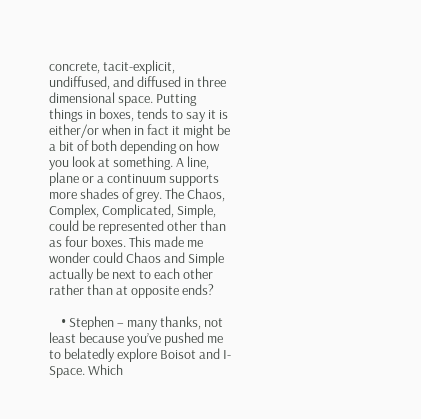concrete, tacit-explicit, undiffused, and diffused in three dimensional space. Putting things in boxes, tends to say it is either/or when in fact it might be a bit of both depending on how you look at something. A line, plane or a continuum supports more shades of grey. The Chaos, Complex, Complicated, Simple, could be represented other than as four boxes. This made me wonder could Chaos and Simple actually be next to each other rather than at opposite ends?

    • Stephen – many thanks, not least because you’ve pushed me to belatedly explore Boisot and I-Space. Which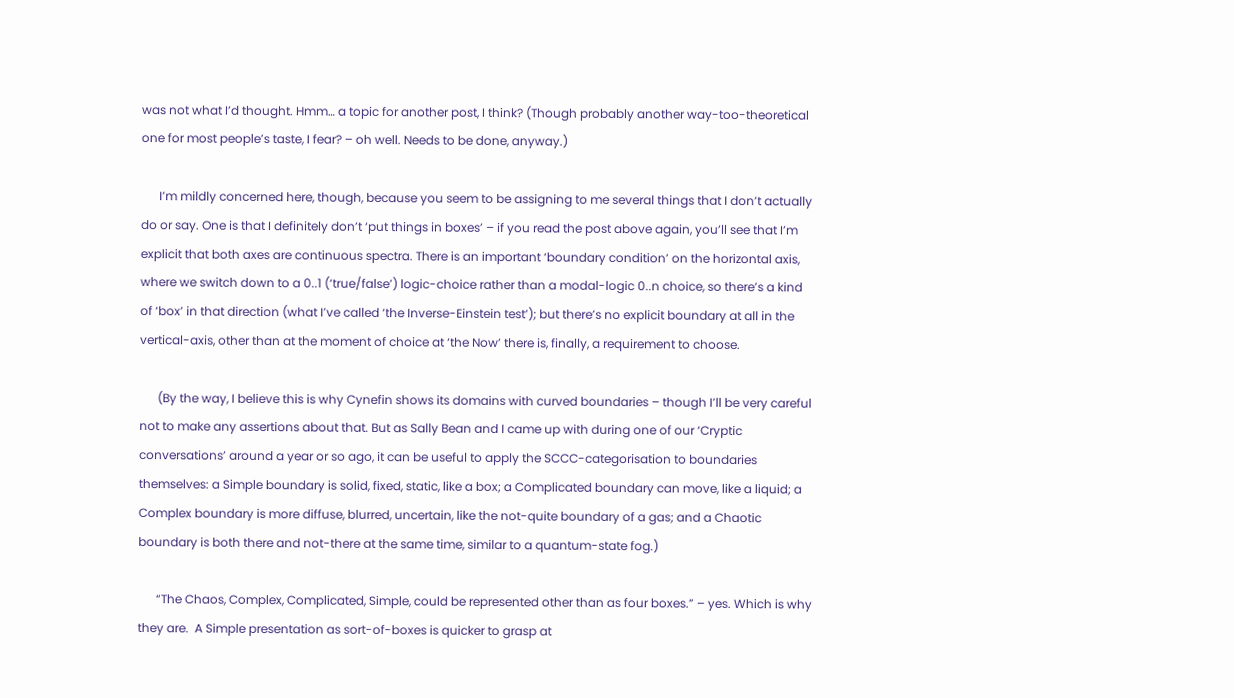was not what I’d thought. Hmm… a topic for another post, I think? (Though probably another way-too-theoretical one for most people’s taste, I fear? – oh well. Needs to be done, anyway.)

      I’m mildly concerned here, though, because you seem to be assigning to me several things that I don’t actually do or say. One is that I definitely don’t ‘put things in boxes’ – if you read the post above again, you’ll see that I’m explicit that both axes are continuous spectra. There is an important ‘boundary condition’ on the horizontal axis, where we switch down to a 0..1 (‘true/false’) logic-choice rather than a modal-logic 0..n choice, so there’s a kind of ‘box’ in that direction (what I’ve called ‘the Inverse-Einstein test’); but there’s no explicit boundary at all in the vertical-axis, other than at the moment of choice at ‘the Now’ there is, finally, a requirement to choose.

      (By the way, I believe this is why Cynefin shows its domains with curved boundaries – though I’ll be very careful not to make any assertions about that. But as Sally Bean and I came up with during one of our ‘Cryptic conversations’ around a year or so ago, it can be useful to apply the SCCC-categorisation to boundaries themselves: a Simple boundary is solid, fixed, static, like a box; a Complicated boundary can move, like a liquid; a Complex boundary is more diffuse, blurred, uncertain, like the not-quite boundary of a gas; and a Chaotic boundary is both there and not-there at the same time, similar to a quantum-state fog.)

      “The Chaos, Complex, Complicated, Simple, could be represented other than as four boxes.” – yes. Which is why they are.  A Simple presentation as sort-of-boxes is quicker to grasp at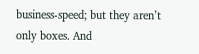business-speed; but they aren’t only boxes. And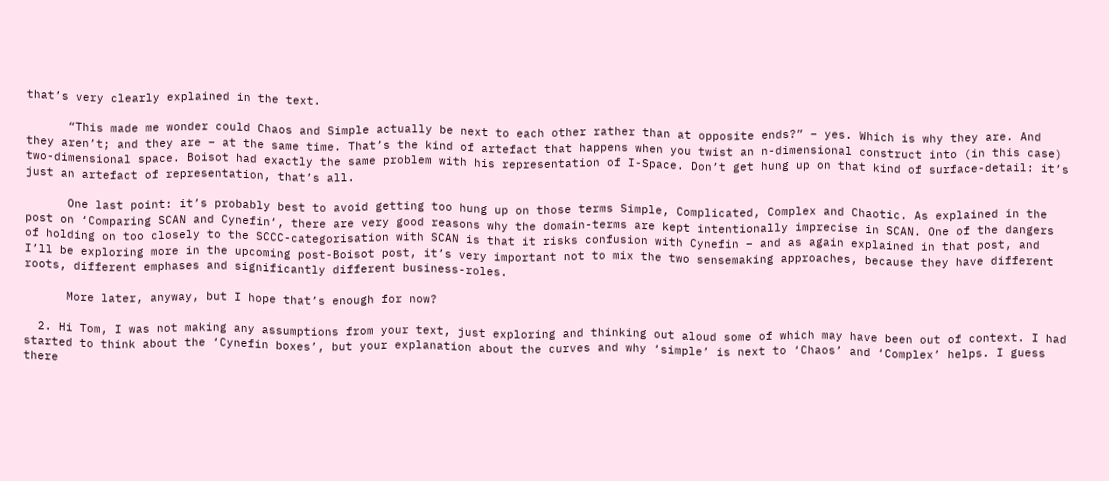that’s very clearly explained in the text.

      “This made me wonder could Chaos and Simple actually be next to each other rather than at opposite ends?” – yes. Which is why they are. And they aren’t; and they are – at the same time. That’s the kind of artefact that happens when you twist an n-dimensional construct into (in this case) two-dimensional space. Boisot had exactly the same problem with his representation of I-Space. Don’t get hung up on that kind of surface-detail: it’s just an artefact of representation, that’s all.

      One last point: it’s probably best to avoid getting too hung up on those terms Simple, Complicated, Complex and Chaotic. As explained in the post on ‘Comparing SCAN and Cynefin‘, there are very good reasons why the domain-terms are kept intentionally imprecise in SCAN. One of the dangers of holding on too closely to the SCCC-categorisation with SCAN is that it risks confusion with Cynefin – and as again explained in that post, and I’ll be exploring more in the upcoming post-Boisot post, it’s very important not to mix the two sensemaking approaches, because they have different roots, different emphases and significantly different business-roles.

      More later, anyway, but I hope that’s enough for now?

  2. Hi Tom, I was not making any assumptions from your text, just exploring and thinking out aloud some of which may have been out of context. I had started to think about the ‘Cynefin boxes’, but your explanation about the curves and why ‘simple’ is next to ‘Chaos’ and ‘Complex’ helps. I guess there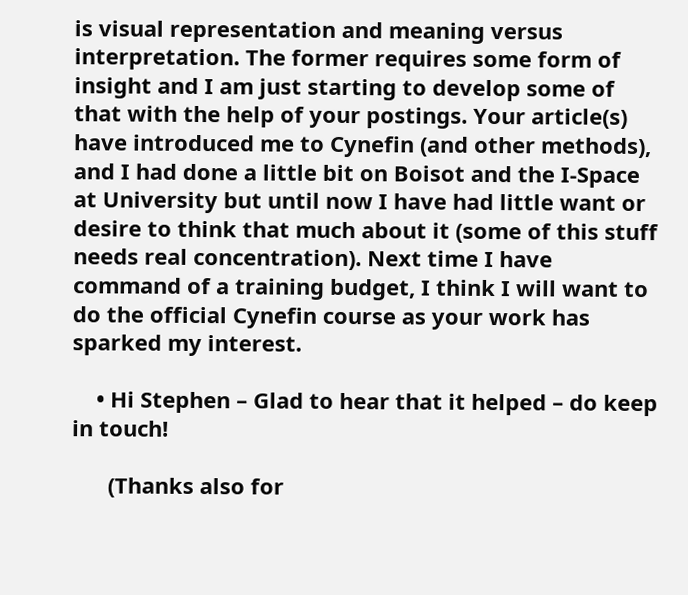is visual representation and meaning versus interpretation. The former requires some form of insight and I am just starting to develop some of that with the help of your postings. Your article(s) have introduced me to Cynefin (and other methods), and I had done a little bit on Boisot and the I-Space at University but until now I have had little want or desire to think that much about it (some of this stuff needs real concentration). Next time I have command of a training budget, I think I will want to do the official Cynefin course as your work has sparked my interest.

    • Hi Stephen – Glad to hear that it helped – do keep in touch!

      (Thanks also for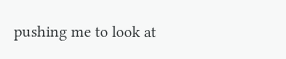pushing me to look at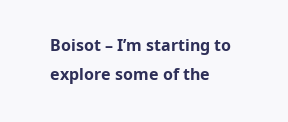Boisot – I’m starting to explore some of the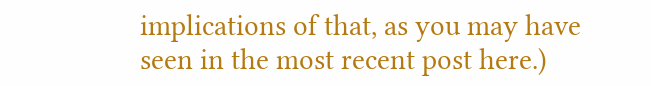implications of that, as you may have seen in the most recent post here.)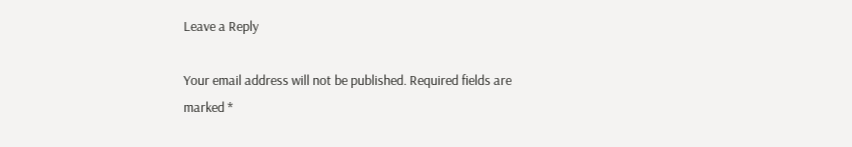Leave a Reply

Your email address will not be published. Required fields are marked *